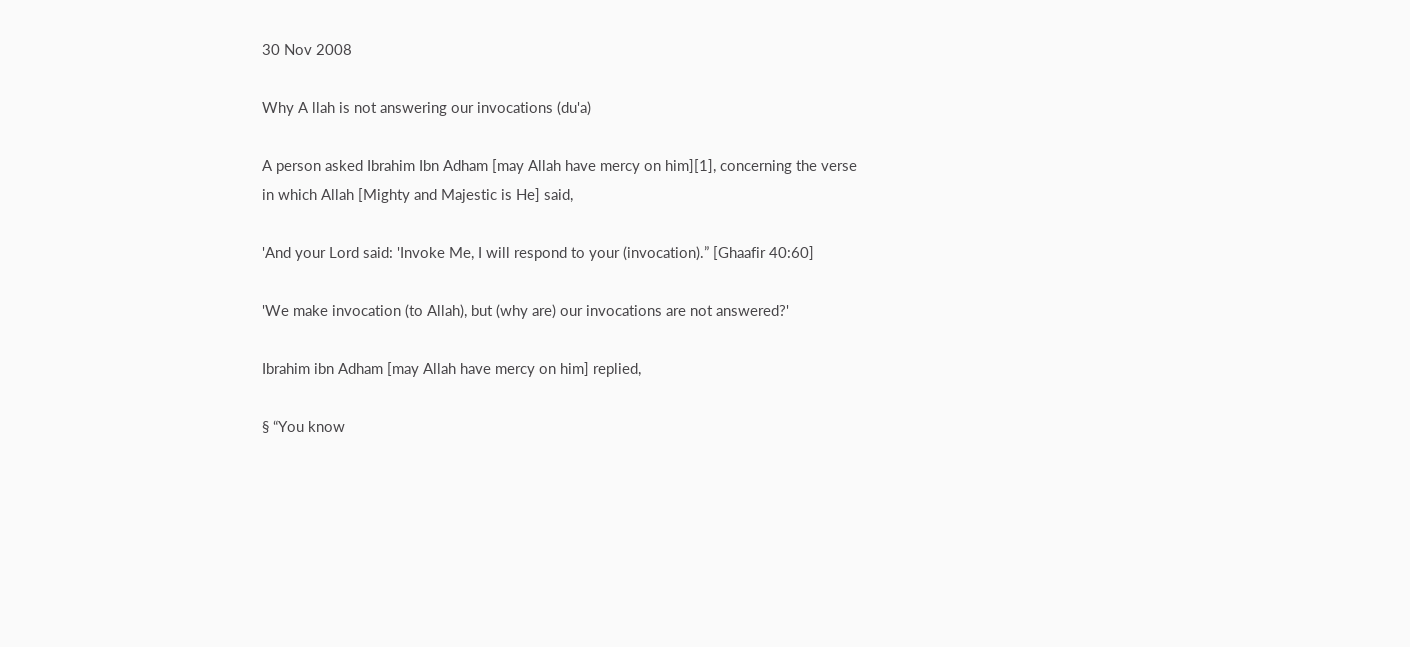30 Nov 2008

Why A llah is not answering our invocations (du'a)

A person asked Ibrahim Ibn Adham [may Allah have mercy on him][1], concerning the verse in which Allah [Mighty and Majestic is He] said,

'And your Lord said: 'Invoke Me, I will respond to your (invocation).” [Ghaafir 40:60]

'We make invocation (to Allah), but (why are) our invocations are not answered?'

Ibrahim ibn Adham [may Allah have mercy on him] replied,

§ “You know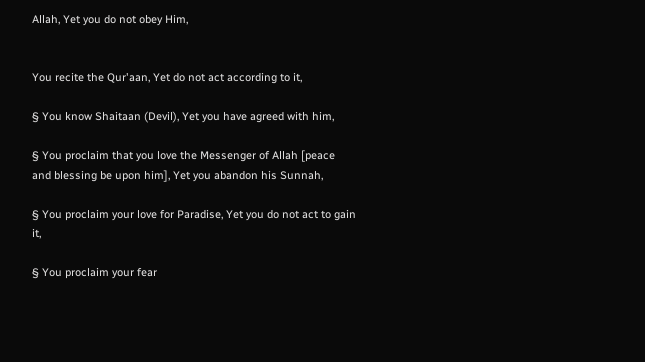Allah, Yet you do not obey Him,


You recite the Qur'aan, Yet do not act according to it,

§ You know Shaitaan (Devil), Yet you have agreed with him,

§ You proclaim that you love the Messenger of Allah [peace and blessing be upon him], Yet you abandon his Sunnah,

§ You proclaim your love for Paradise, Yet you do not act to gain it,

§ You proclaim your fear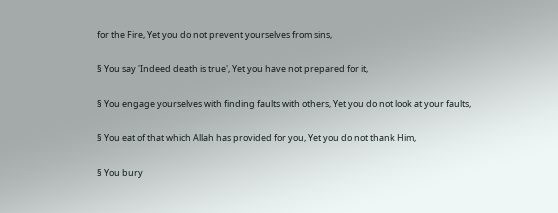for the Fire, Yet you do not prevent yourselves from sins,

§ You say 'Indeed death is true', Yet you have not prepared for it,

§ You engage yourselves with finding faults with others, Yet you do not look at your faults,

§ You eat of that which Allah has provided for you, Yet you do not thank Him,

§ You bury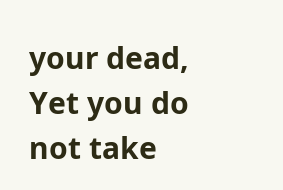your dead, Yet you do not take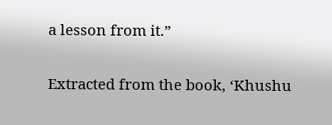a lesson from it.”

Extracted from the book, ‘Khushu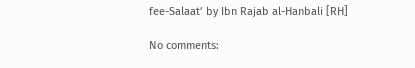fee-Salaat’ by Ibn Rajab al-Hanbali [RH]

No comments: